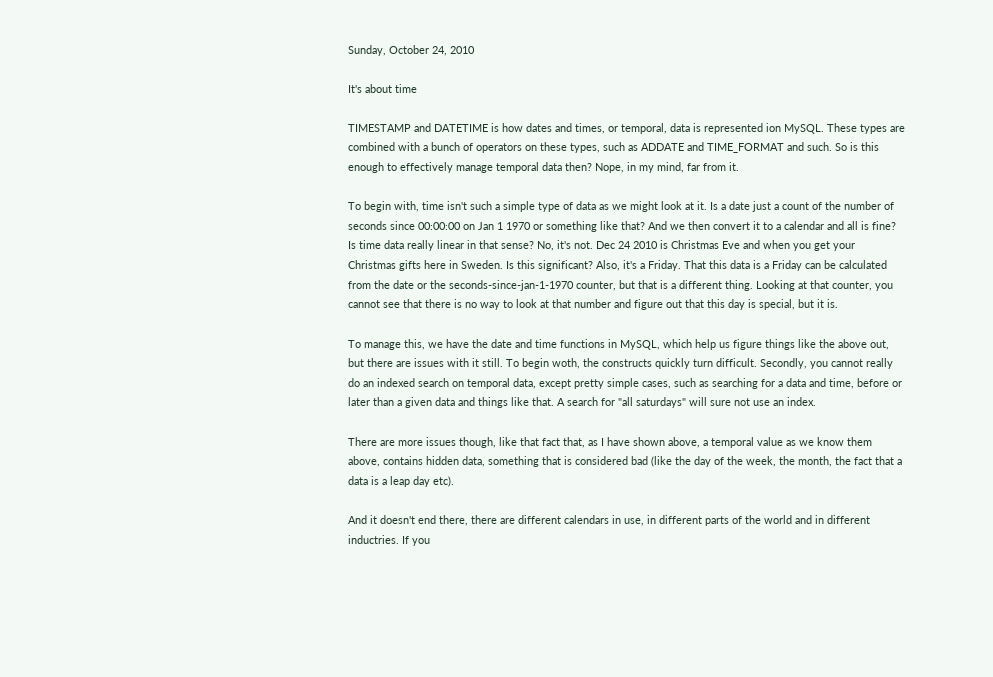Sunday, October 24, 2010

It's about time

TIMESTAMP and DATETIME is how dates and times, or temporal, data is represented ion MySQL. These types are combined with a bunch of operators on these types, such as ADDATE and TIME_FORMAT and such. So is this enough to effectively manage temporal data then? Nope, in my mind, far from it.

To begin with, time isn't such a simple type of data as we might look at it. Is a date just a count of the number of seconds since 00:00:00 on Jan 1 1970 or something like that? And we then convert it to a calendar and all is fine? Is time data really linear in that sense? No, it's not. Dec 24 2010 is Christmas Eve and when you get your Christmas gifts here in Sweden. Is this significant? Also, it's a Friday. That this data is a Friday can be calculated from the date or the seconds-since-jan-1-1970 counter, but that is a different thing. Looking at that counter, you cannot see that there is no way to look at that number and figure out that this day is special, but it is.

To manage this, we have the date and time functions in MySQL, which help us figure things like the above out, but there are issues with it still. To begin woth, the constructs quickly turn difficult. Secondly, you cannot really do an indexed search on temporal data, except pretty simple cases, such as searching for a data and time, before or later than a given data and things like that. A search for "all saturdays" will sure not use an index.

There are more issues though, like that fact that, as I have shown above, a temporal value as we know them above, contains hidden data, something that is considered bad (like the day of the week, the month, the fact that a data is a leap day etc).

And it doesn't end there, there are different calendars in use, in different parts of the world and in different inductries. If you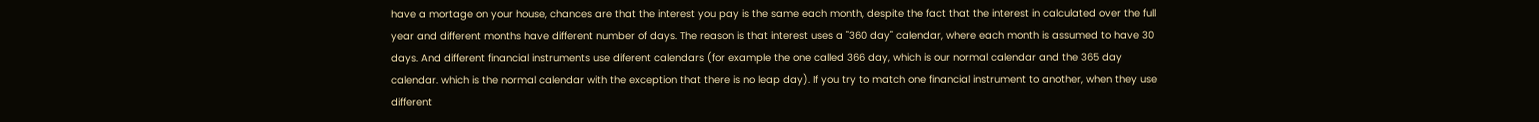have a mortage on your house, chances are that the interest you pay is the same each month, despite the fact that the interest in calculated over the full year and different months have different number of days. The reason is that interest uses a "360 day" calendar, where each month is assumed to have 30 days. And different financial instruments use diferent calendars (for example the one called 366 day, which is our normal calendar and the 365 day calendar. which is the normal calendar with the exception that there is no leap day). If you try to match one financial instrument to another, when they use different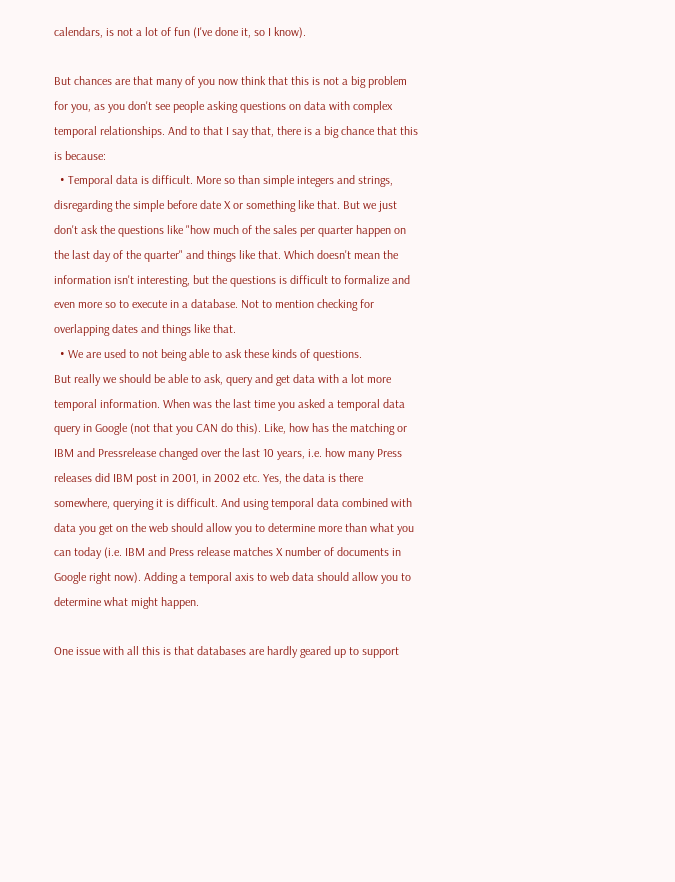calendars, is not a lot of fun (I've done it, so I know).

But chances are that many of you now think that this is not a big problem for you, as you don't see people asking questions on data with complex temporal relationships. And to that I say that, there is a big chance that this is because:
  • Temporal data is difficult. More so than simple integers and strings, disregarding the simple before date X or something like that. But we just don't ask the questions like "how much of the sales per quarter happen on the last day of the quarter" and things like that. Which doesn't mean the information isn't interesting, but the questions is difficult to formalize and even more so to execute in a database. Not to mention checking for overlapping dates and things like that.
  • We are used to not being able to ask these kinds of questions.
But really we should be able to ask, query and get data with a lot more temporal information. When was the last time you asked a temporal data query in Google (not that you CAN do this). Like, how has the matching or IBM and Pressrelease changed over the last 10 years, i.e. how many Press releases did IBM post in 2001, in 2002 etc. Yes, the data is there somewhere, querying it is difficult. And using temporal data combined with data you get on the web should allow you to determine more than what you can today (i.e. IBM and Press release matches X number of documents in Google right now). Adding a temporal axis to web data should allow you to determine what might happen.

One issue with all this is that databases are hardly geared up to support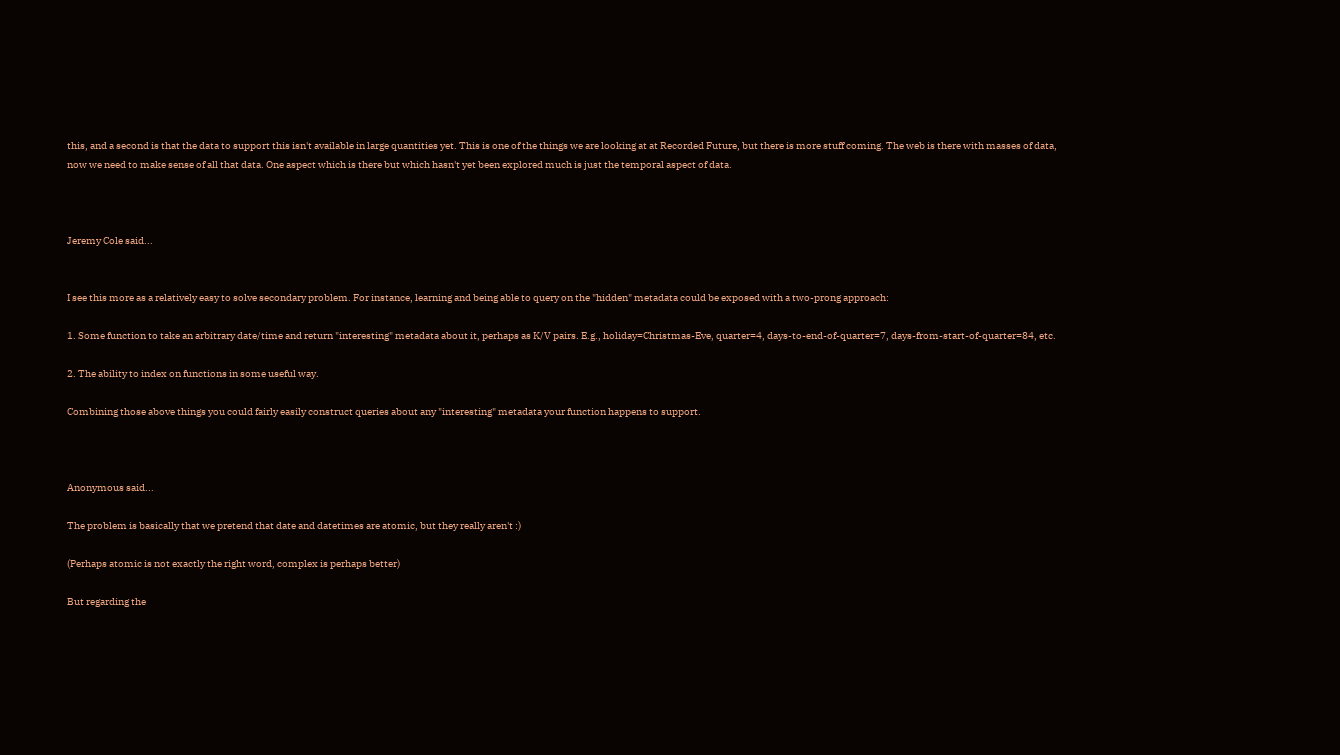this, and a second is that the data to support this isn't available in large quantities yet. This is one of the things we are looking at at Recorded Future, but there is more stuff coming. The web is there with masses of data, now we need to make sense of all that data. One aspect which is there but which hasn't yet been explored much is just the temporal aspect of data.



Jeremy Cole said...


I see this more as a relatively easy to solve secondary problem. For instance, learning and being able to query on the "hidden" metadata could be exposed with a two-prong approach:

1. Some function to take an arbitrary date/time and return "interesting" metadata about it, perhaps as K/V pairs. E.g., holiday=Christmas-Eve, quarter=4, days-to-end-of-quarter=7, days-from-start-of-quarter=84, etc.

2. The ability to index on functions in some useful way.

Combining those above things you could fairly easily construct queries about any "interesting" metadata your function happens to support.



Anonymous said...

The problem is basically that we pretend that date and datetimes are atomic, but they really aren't :)

(Perhaps atomic is not exactly the right word, complex is perhaps better)

But regarding the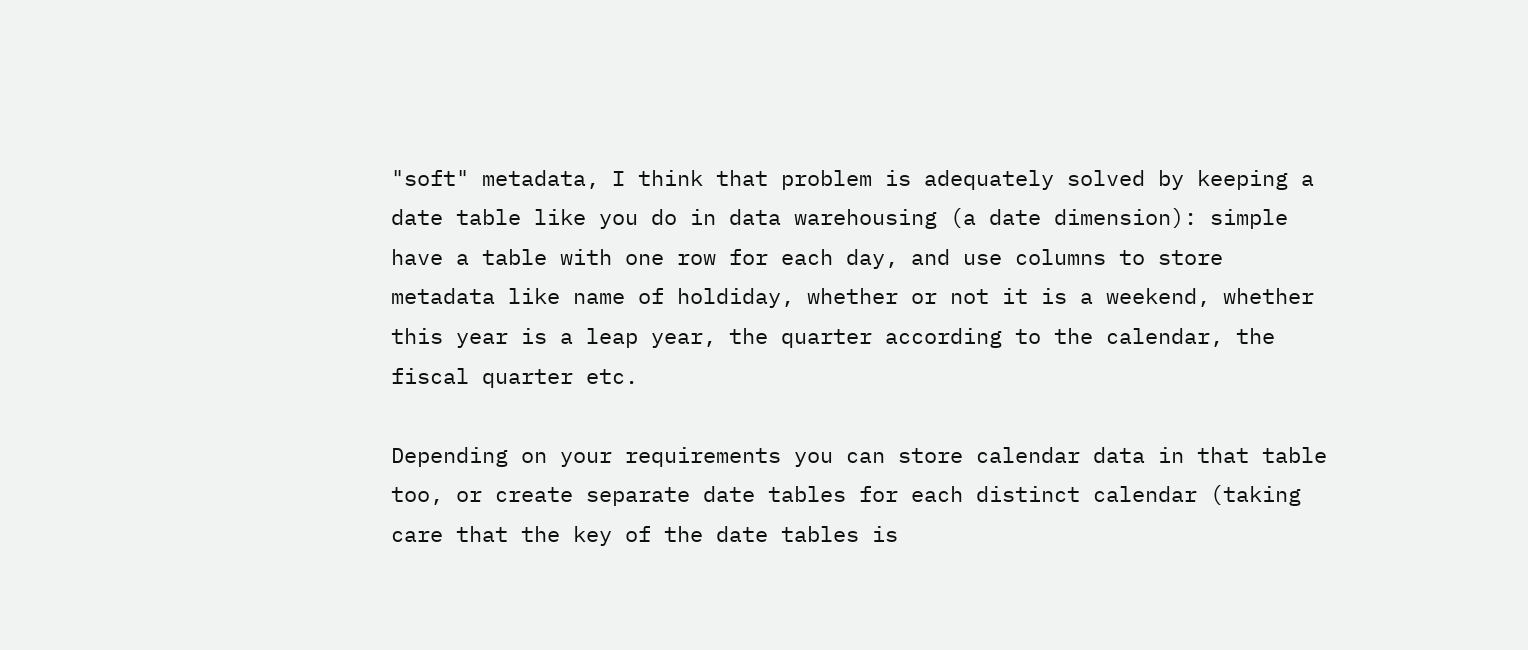"soft" metadata, I think that problem is adequately solved by keeping a date table like you do in data warehousing (a date dimension): simple have a table with one row for each day, and use columns to store metadata like name of holdiday, whether or not it is a weekend, whether this year is a leap year, the quarter according to the calendar, the fiscal quarter etc.

Depending on your requirements you can store calendar data in that table too, or create separate date tables for each distinct calendar (taking care that the key of the date tables is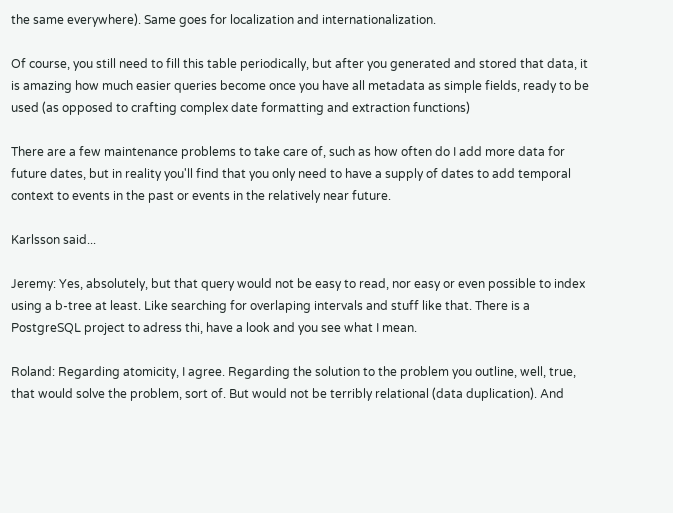the same everywhere). Same goes for localization and internationalization.

Of course, you still need to fill this table periodically, but after you generated and stored that data, it is amazing how much easier queries become once you have all metadata as simple fields, ready to be used (as opposed to crafting complex date formatting and extraction functions)

There are a few maintenance problems to take care of, such as how often do I add more data for future dates, but in reality you'll find that you only need to have a supply of dates to add temporal context to events in the past or events in the relatively near future.

Karlsson said...

Jeremy: Yes, absolutely, but that query would not be easy to read, nor easy or even possible to index using a b-tree at least. Like searching for overlaping intervals and stuff like that. There is a PostgreSQL project to adress thi, have a look and you see what I mean.

Roland: Regarding atomicity, I agree. Regarding the solution to the problem you outline, well, true, that would solve the problem, sort of. But would not be terribly relational (data duplication). And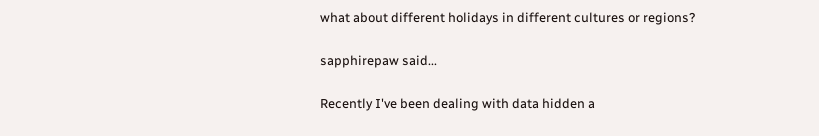what about different holidays in different cultures or regions?

sapphirepaw said...

Recently I've been dealing with data hidden a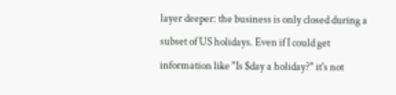layer deeper: the business is only closed during a subset of US holidays. Even if I could get information like "Is $day a holiday?" it's not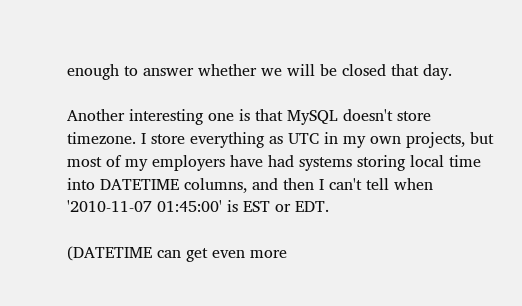enough to answer whether we will be closed that day.

Another interesting one is that MySQL doesn't store timezone. I store everything as UTC in my own projects, but most of my employers have had systems storing local time into DATETIME columns, and then I can't tell when '2010-11-07 01:45:00' is EST or EDT.

(DATETIME can get even more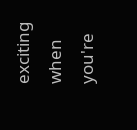exciting when you're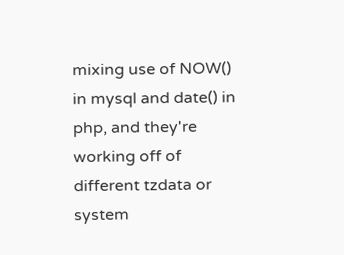mixing use of NOW() in mysql and date() in php, and they're working off of different tzdata or system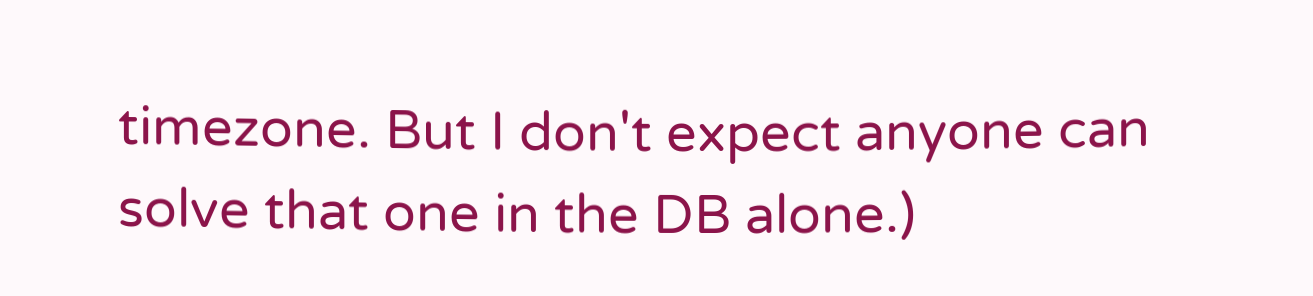timezone. But I don't expect anyone can solve that one in the DB alone.)